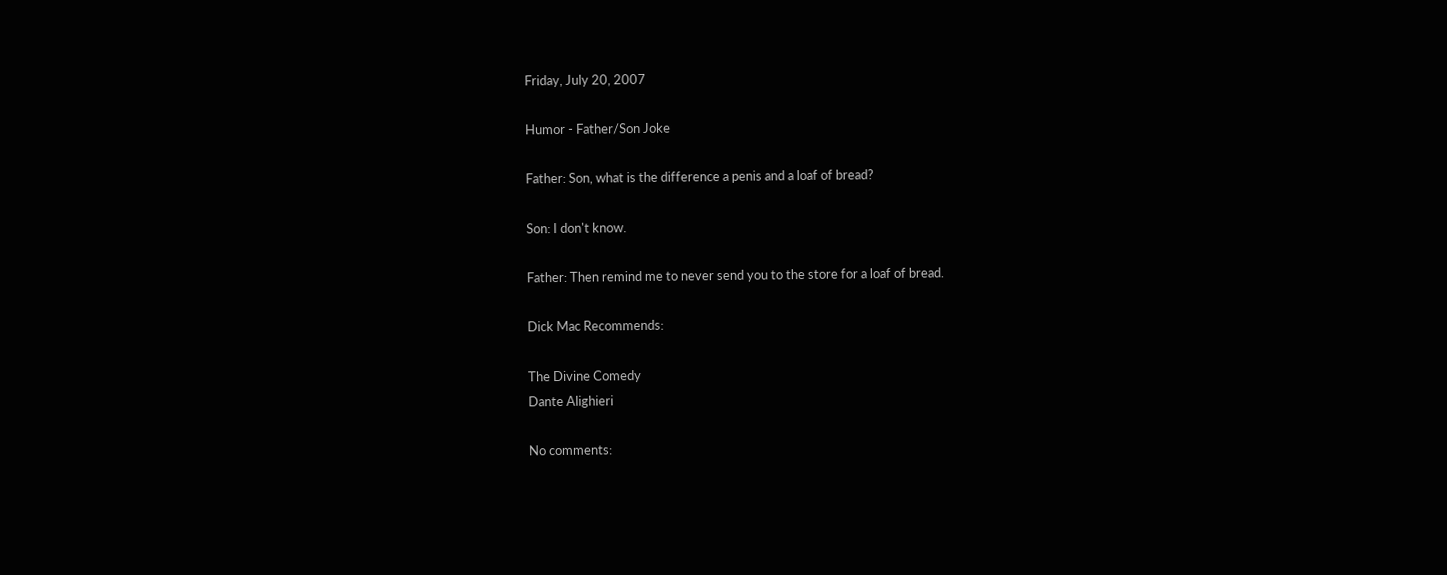Friday, July 20, 2007

Humor - Father/Son Joke

Father: Son, what is the difference a penis and a loaf of bread?

Son: I don't know.

Father: Then remind me to never send you to the store for a loaf of bread.

Dick Mac Recommends:

The Divine Comedy
Dante Alighieri

No comments: